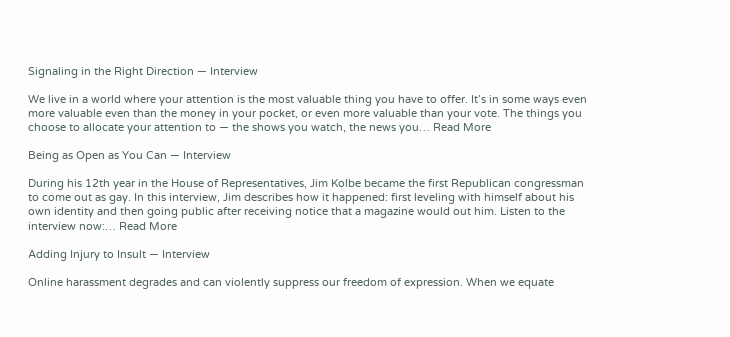Signaling in the Right Direction — Interview

We live in a world where your attention is the most valuable thing you have to offer. It’s in some ways even more valuable even than the money in your pocket, or even more valuable than your vote. The things you choose to allocate your attention to — the shows you watch, the news you… Read More

Being as Open as You Can — Interview

During his 12th year in the House of Representatives, Jim Kolbe became the first Republican congressman to come out as gay. In this interview, Jim describes how it happened: first leveling with himself about his own identity and then going public after receiving notice that a magazine would out him. Listen to the interview now:… Read More

Adding Injury to Insult — Interview

Online harassment degrades and can violently suppress our freedom of expression. When we equate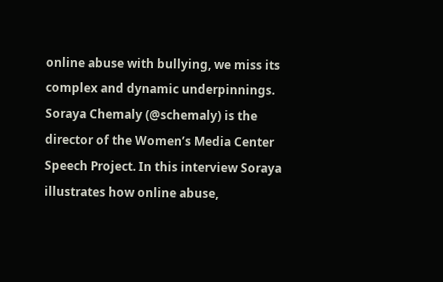online abuse with bullying, we miss its complex and dynamic underpinnings. Soraya Chemaly (@schemaly) is the director of the Women’s Media Center Speech Project. In this interview Soraya illustrates how online abuse,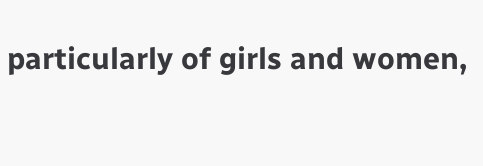particularly of girls and women,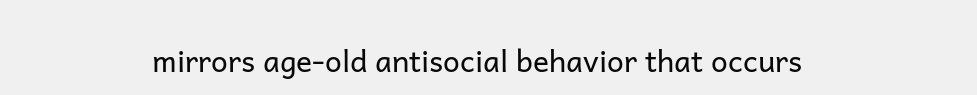mirrors age-old antisocial behavior that occurs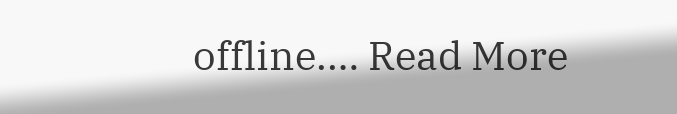offline.… Read More